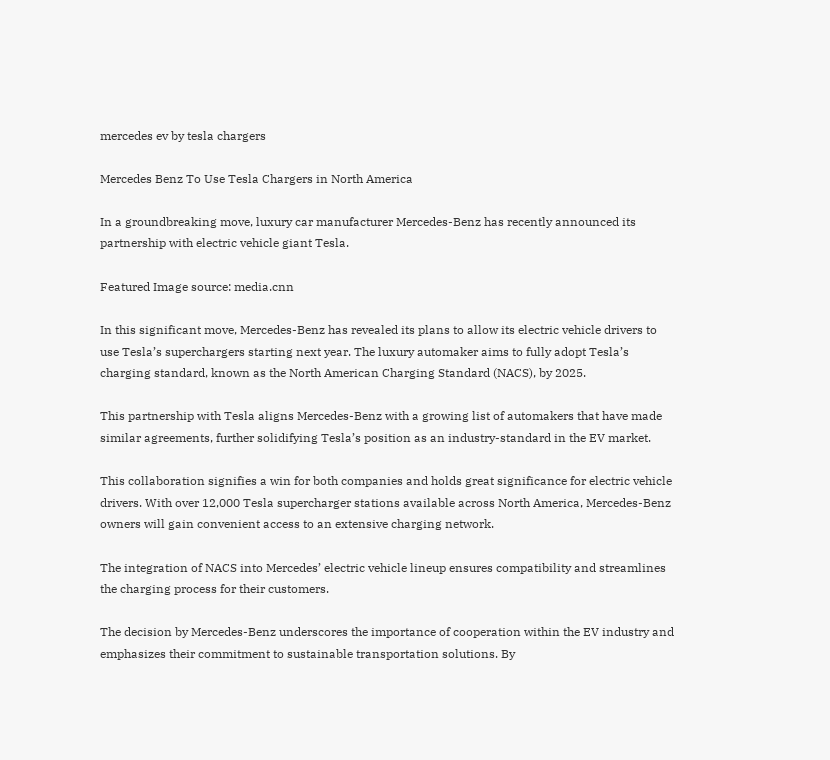mercedes ev by tesla chargers

Mercedes Benz To Use Tesla Chargers in North America

In a groundbreaking move, luxury car manufacturer Mercedes-Benz has recently announced its partnership with electric vehicle giant Tesla.

Featured Image source: media.cnn

In this significant move, Mercedes-Benz has revealed its plans to allow its electric vehicle drivers to use Tesla’s superchargers starting next year. The luxury automaker aims to fully adopt Tesla’s charging standard, known as the North American Charging Standard (NACS), by 2025.

This partnership with Tesla aligns Mercedes-Benz with a growing list of automakers that have made similar agreements, further solidifying Tesla’s position as an industry-standard in the EV market.

This collaboration signifies a win for both companies and holds great significance for electric vehicle drivers. With over 12,000 Tesla supercharger stations available across North America, Mercedes-Benz owners will gain convenient access to an extensive charging network.

The integration of NACS into Mercedes’ electric vehicle lineup ensures compatibility and streamlines the charging process for their customers.

The decision by Mercedes-Benz underscores the importance of cooperation within the EV industry and emphasizes their commitment to sustainable transportation solutions. By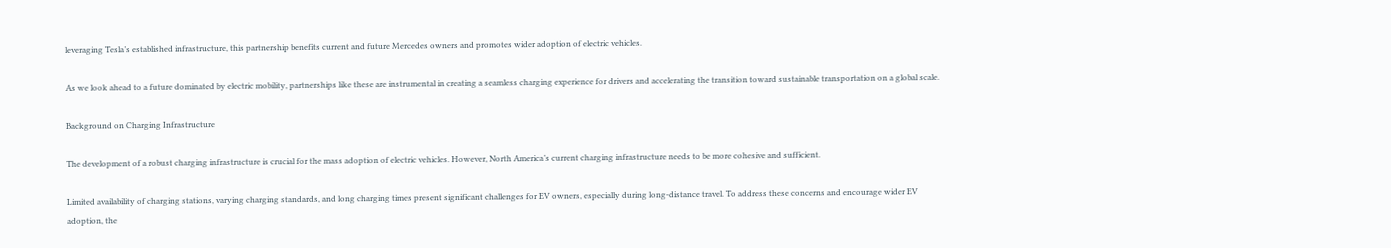leveraging Tesla’s established infrastructure, this partnership benefits current and future Mercedes owners and promotes wider adoption of electric vehicles.

As we look ahead to a future dominated by electric mobility, partnerships like these are instrumental in creating a seamless charging experience for drivers and accelerating the transition toward sustainable transportation on a global scale.

Background on Charging Infrastructure

The development of a robust charging infrastructure is crucial for the mass adoption of electric vehicles. However, North America’s current charging infrastructure needs to be more cohesive and sufficient.

Limited availability of charging stations, varying charging standards, and long charging times present significant challenges for EV owners, especially during long-distance travel. To address these concerns and encourage wider EV adoption, the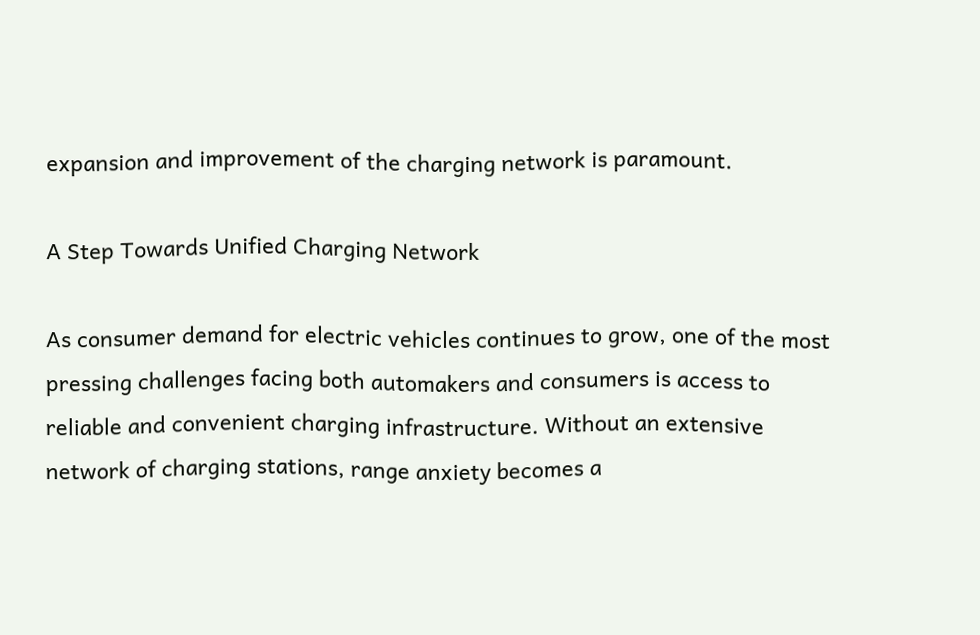expansion and improvement of the charging network is paramount.

A Step Towards Unified Charging Network

As consumer demand for electric vehicles continues to grow, one of the most pressing challenges facing both automakers and consumers is access to reliable and convenient charging infrastructure. Without an extensive network of charging stations, range anxiety becomes a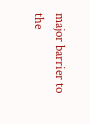major barrier to the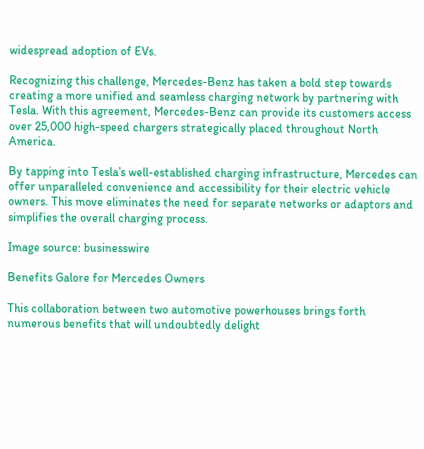widespread adoption of EVs.

Recognizing this challenge, Mercedes-Benz has taken a bold step towards creating a more unified and seamless charging network by partnering with Tesla. With this agreement, Mercedes-Benz can provide its customers access over 25,000 high-speed chargers strategically placed throughout North America.

By tapping into Tesla’s well-established charging infrastructure, Mercedes can offer unparalleled convenience and accessibility for their electric vehicle owners. This move eliminates the need for separate networks or adaptors and simplifies the overall charging process.

Image source: businesswire

Benefits Galore for Mercedes Owners

This collaboration between two automotive powerhouses brings forth numerous benefits that will undoubtedly delight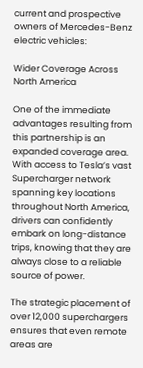current and prospective owners of Mercedes-Benz electric vehicles:

Wider Coverage Across North America

One of the immediate advantages resulting from this partnership is an expanded coverage area. With access to Tesla’s vast Supercharger network spanning key locations throughout North America, drivers can confidently embark on long-distance trips, knowing that they are always close to a reliable source of power.

The strategic placement of over 12,000 superchargers ensures that even remote areas are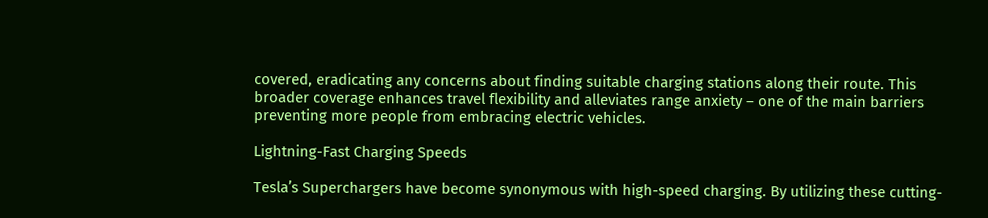covered, eradicating any concerns about finding suitable charging stations along their route. This broader coverage enhances travel flexibility and alleviates range anxiety – one of the main barriers preventing more people from embracing electric vehicles.

Lightning-Fast Charging Speeds

Tesla’s Superchargers have become synonymous with high-speed charging. By utilizing these cutting-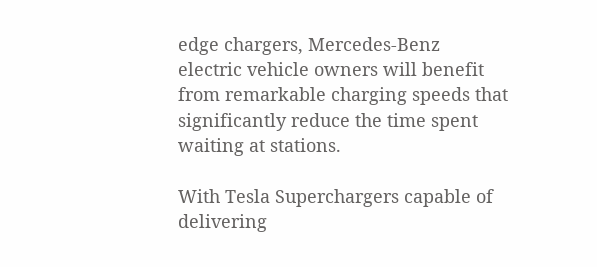edge chargers, Mercedes-Benz electric vehicle owners will benefit from remarkable charging speeds that significantly reduce the time spent waiting at stations.

With Tesla Superchargers capable of delivering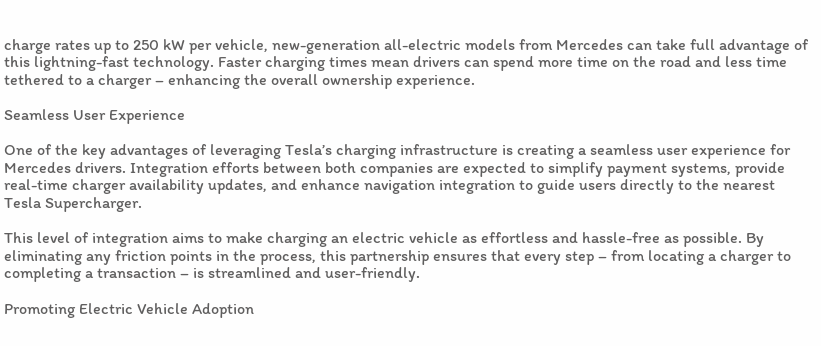charge rates up to 250 kW per vehicle, new-generation all-electric models from Mercedes can take full advantage of this lightning-fast technology. Faster charging times mean drivers can spend more time on the road and less time tethered to a charger – enhancing the overall ownership experience.

Seamless User Experience

One of the key advantages of leveraging Tesla’s charging infrastructure is creating a seamless user experience for Mercedes drivers. Integration efforts between both companies are expected to simplify payment systems, provide real-time charger availability updates, and enhance navigation integration to guide users directly to the nearest Tesla Supercharger.

This level of integration aims to make charging an electric vehicle as effortless and hassle-free as possible. By eliminating any friction points in the process, this partnership ensures that every step – from locating a charger to completing a transaction – is streamlined and user-friendly.

Promoting Electric Vehicle Adoption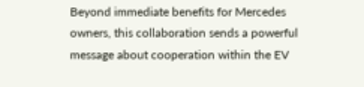Beyond immediate benefits for Mercedes owners, this collaboration sends a powerful message about cooperation within the EV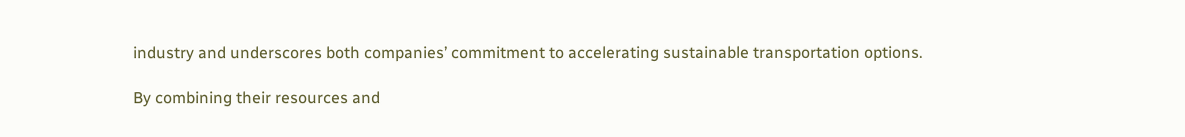industry and underscores both companies’ commitment to accelerating sustainable transportation options.

By combining their resources and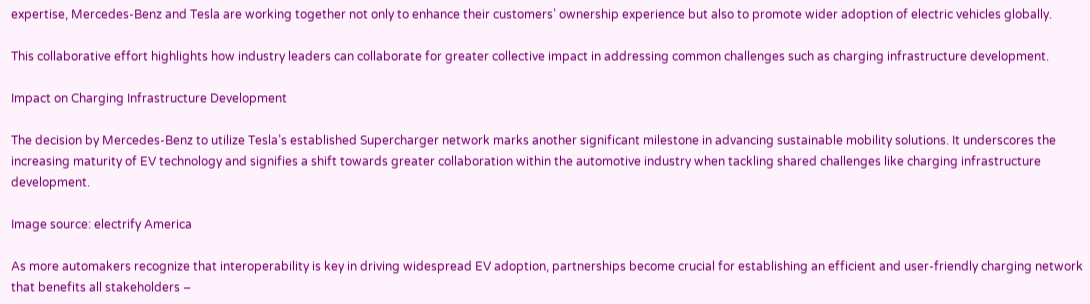expertise, Mercedes-Benz and Tesla are working together not only to enhance their customers’ ownership experience but also to promote wider adoption of electric vehicles globally.

This collaborative effort highlights how industry leaders can collaborate for greater collective impact in addressing common challenges such as charging infrastructure development.

Impact on Charging Infrastructure Development

The decision by Mercedes-Benz to utilize Tesla’s established Supercharger network marks another significant milestone in advancing sustainable mobility solutions. It underscores the increasing maturity of EV technology and signifies a shift towards greater collaboration within the automotive industry when tackling shared challenges like charging infrastructure development.

Image source: electrify America

As more automakers recognize that interoperability is key in driving widespread EV adoption, partnerships become crucial for establishing an efficient and user-friendly charging network that benefits all stakeholders –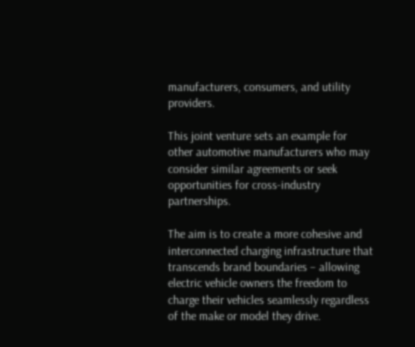manufacturers, consumers, and utility providers.

This joint venture sets an example for other automotive manufacturers who may consider similar agreements or seek opportunities for cross-industry partnerships.

The aim is to create a more cohesive and interconnected charging infrastructure that transcends brand boundaries – allowing electric vehicle owners the freedom to charge their vehicles seamlessly regardless of the make or model they drive.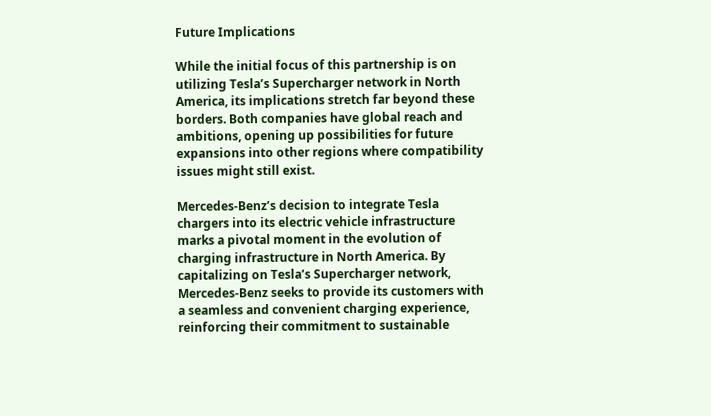Future Implications

While the initial focus of this partnership is on utilizing Tesla’s Supercharger network in North America, its implications stretch far beyond these borders. Both companies have global reach and ambitions, opening up possibilities for future expansions into other regions where compatibility issues might still exist.

Mercedes-Benz’s decision to integrate Tesla chargers into its electric vehicle infrastructure marks a pivotal moment in the evolution of charging infrastructure in North America. By capitalizing on Tesla’s Supercharger network, Mercedes-Benz seeks to provide its customers with a seamless and convenient charging experience, reinforcing their commitment to sustainable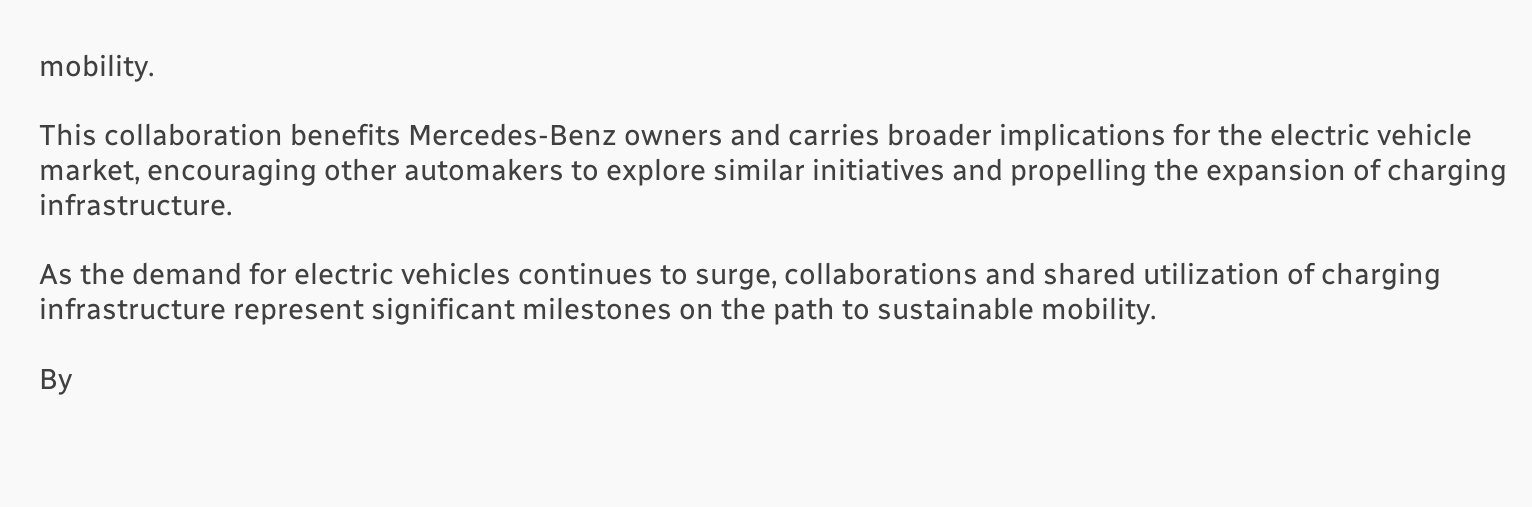mobility.

This collaboration benefits Mercedes-Benz owners and carries broader implications for the electric vehicle market, encouraging other automakers to explore similar initiatives and propelling the expansion of charging infrastructure.

As the demand for electric vehicles continues to surge, collaborations and shared utilization of charging infrastructure represent significant milestones on the path to sustainable mobility.

By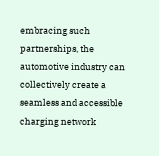embracing such partnerships, the automotive industry can collectively create a seamless and accessible charging network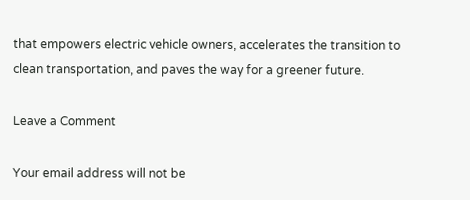that empowers electric vehicle owners, accelerates the transition to clean transportation, and paves the way for a greener future.

Leave a Comment

Your email address will not be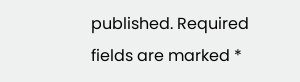published. Required fields are marked *